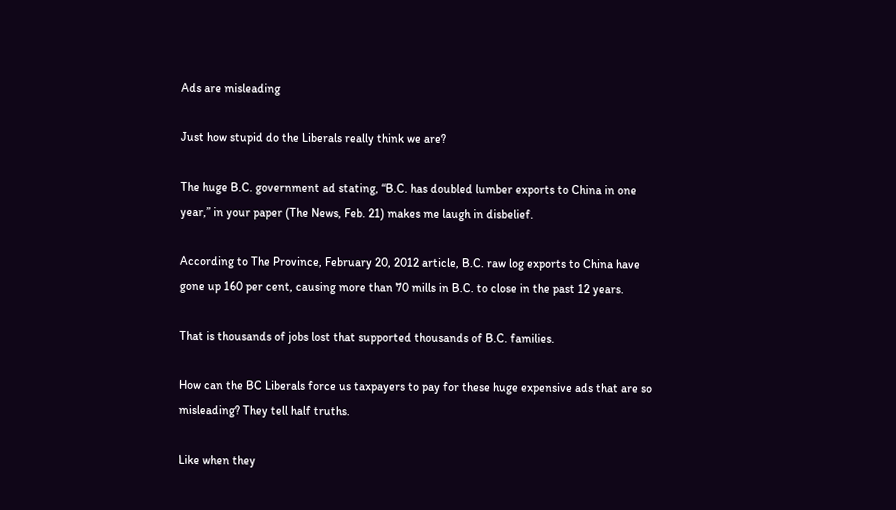Ads are misleading

Just how stupid do the Liberals really think we are?

The huge B.C. government ad stating, “B.C. has doubled lumber exports to China in one year,” in your paper (The News, Feb. 21) makes me laugh in disbelief.

According to The Province, February 20, 2012 article, B.C. raw log exports to China have gone up 160 per cent, causing more than 70 mills in B.C. to close in the past 12 years.

That is thousands of jobs lost that supported thousands of B.C. families.

How can the BC Liberals force us taxpayers to pay for these huge expensive ads that are so misleading? They tell half truths.

Like when they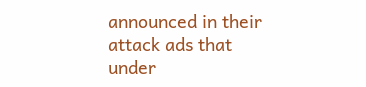announced in their attack ads that under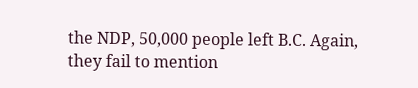the NDP, 50,000 people left B.C. Again, they fail to mention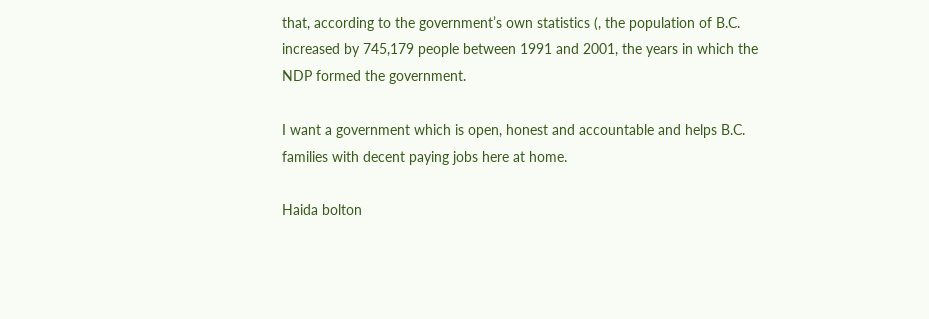that, according to the government’s own statistics (, the population of B.C. increased by 745,179 people between 1991 and 2001, the years in which the NDP formed the government.

I want a government which is open, honest and accountable and helps B.C. families with decent paying jobs here at home.

Haida bolton